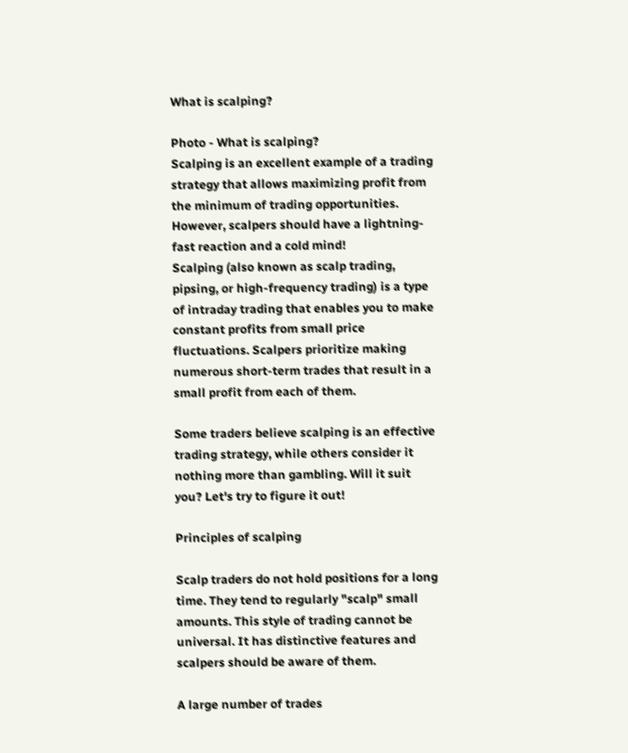What is scalping?

Photo - What is scalping?
Scalping is an excellent example of a trading strategy that allows maximizing profit from the minimum of trading opportunities. However, scalpers should have a lightning-fast reaction and a cold mind!
Scalping (also known as scalp trading, pipsing, or high-frequency trading) is a type of intraday trading that enables you to make constant profits from small price fluctuations. Scalpers prioritize making numerous short-term trades that result in a small profit from each of them.

Some traders believe scalping is an effective trading strategy, while others consider it nothing more than gambling. Will it suit you? Let's try to figure it out!

Principles of scalping

Scalp traders do not hold positions for a long time. They tend to regularly "scalp" small amounts. This style of trading cannot be universal. It has distinctive features and scalpers should be aware of them.

A large number of trades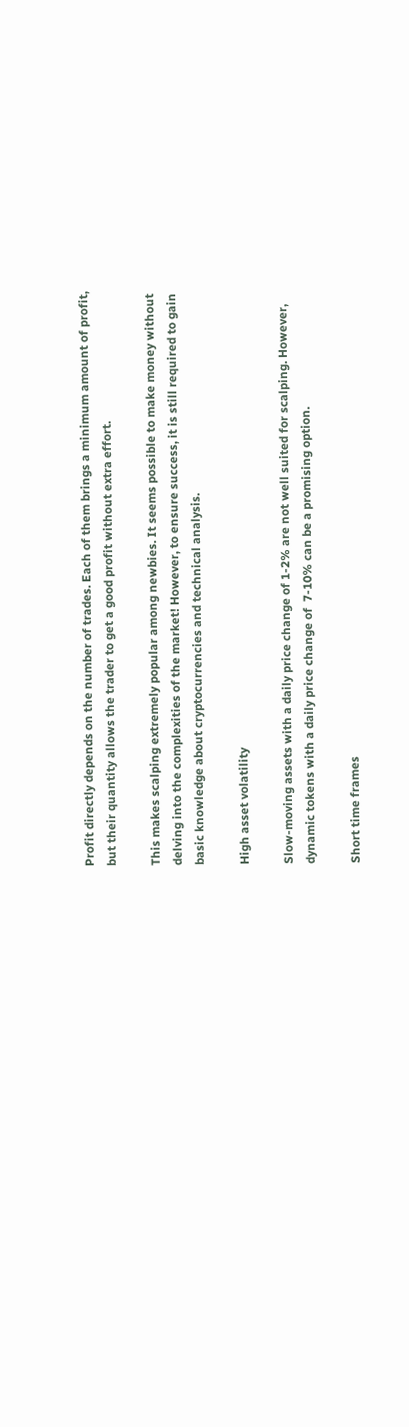Profit directly depends on the number of trades. Each of them brings a minimum amount of profit, but their quantity allows the trader to get a good profit without extra effort.

This makes scalping extremely popular among newbies. It seems possible to make money without delving into the complexities of the market! However, to ensure success, it is still required to gain basic knowledge about cryptocurrencies and technical analysis.

High asset volatility

Slow-moving assets with a daily price change of 1-2% are not well suited for scalping. However, dynamic tokens with a daily price change of  7-10% can be a promising option.

Short time frames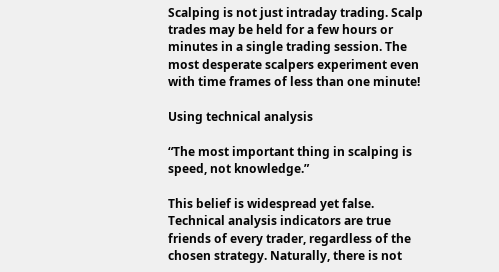Scalping is not just intraday trading. Scalp trades may be held for a few hours or minutes in a single trading session. The most desperate scalpers experiment even with time frames of less than one minute!

Using technical analysis

“The most important thing in scalping is speed, not knowledge.”

This belief is widespread yet false. Technical analysis indicators are true friends of every trader, regardless of the chosen strategy. Naturally, there is not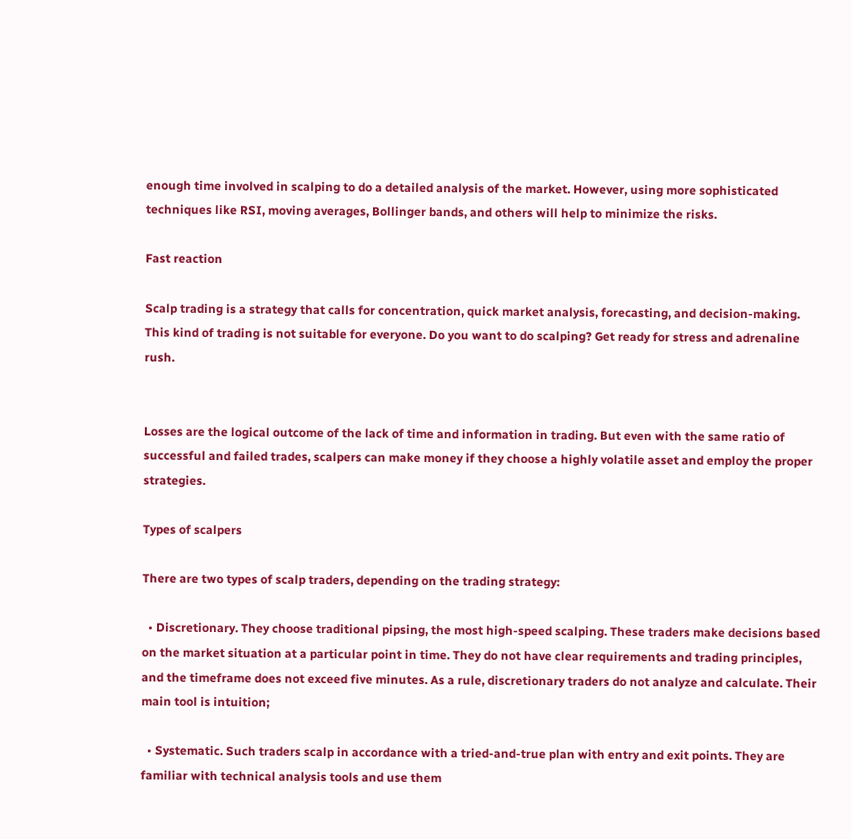enough time involved in scalping to do a detailed analysis of the market. However, using more sophisticated techniques like RSI, moving averages, Bollinger bands, and others will help to minimize the risks.

Fast reaction

Scalp trading is a strategy that calls for concentration, quick market analysis, forecasting, and decision-making. This kind of trading is not suitable for everyone. Do you want to do scalping? Get ready for stress and adrenaline rush.


Losses are the logical outcome of the lack of time and information in trading. But even with the same ratio of successful and failed trades, scalpers can make money if they choose a highly volatile asset and employ the proper strategies.

Types of scalpers

There are two types of scalp traders, depending on the trading strategy:

  • Discretionary. They choose traditional pipsing, the most high-speed scalping. These traders make decisions based on the market situation at a particular point in time. They do not have clear requirements and trading principles, and the timeframe does not exceed five minutes. As a rule, discretionary traders do not analyze and calculate. Their main tool is intuition;

  • Systematic. Such traders scalp in accordance with a tried-and-true plan with entry and exit points. They are familiar with technical analysis tools and use them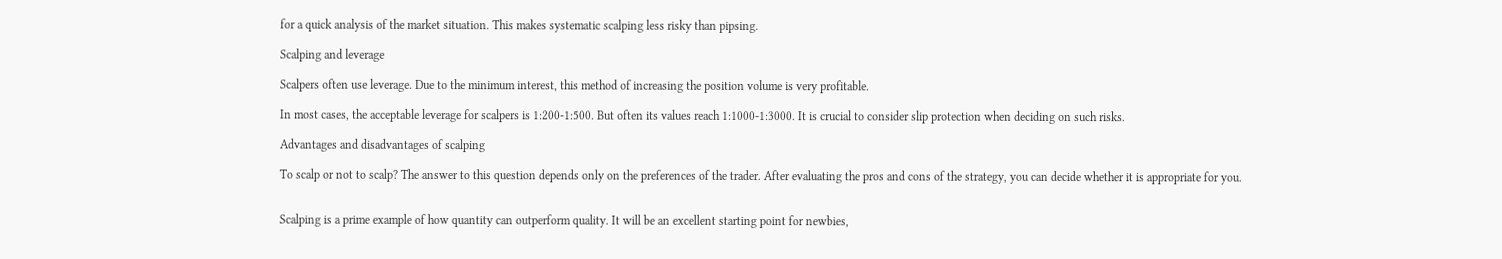for a quick analysis of the market situation. This makes systematic scalping less risky than pipsing.

Scalping and leverage

Scalpers often use leverage. Due to the minimum interest, this method of increasing the position volume is very profitable.

In most cases, the acceptable leverage for scalpers is 1:200-1:500. But often its values reach 1:1000-1:3000. It is crucial to consider slip protection when deciding on such risks.

Advantages and disadvantages of scalping

To scalp or not to scalp? The answer to this question depends only on the preferences of the trader. After evaluating the pros and cons of the strategy, you can decide whether it is appropriate for you.


Scalping is a prime example of how quantity can outperform quality. It will be an excellent starting point for newbies,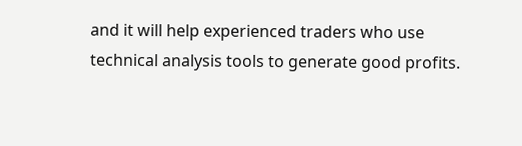and it will help experienced traders who use technical analysis tools to generate good profits.